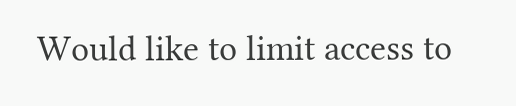Would like to limit access to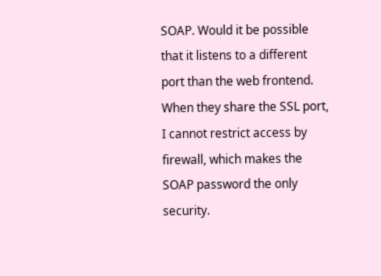SOAP. Would it be possible that it listens to a different port than the web frontend. When they share the SSL port, I cannot restrict access by firewall, which makes the SOAP password the only security.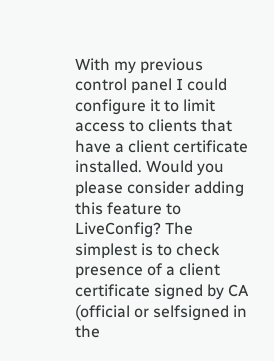With my previous control panel I could configure it to limit access to clients that have a client certificate installed. Would you please consider adding this feature to LiveConfig? The simplest is to check presence of a client certificate signed by CA (official or selfsigned in the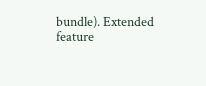bundle). Extended feature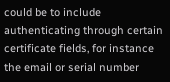could be to include authenticating through certain certificate fields, for instance the email or serial number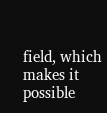field, which makes it possible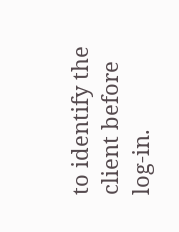to identify the client before log-in.